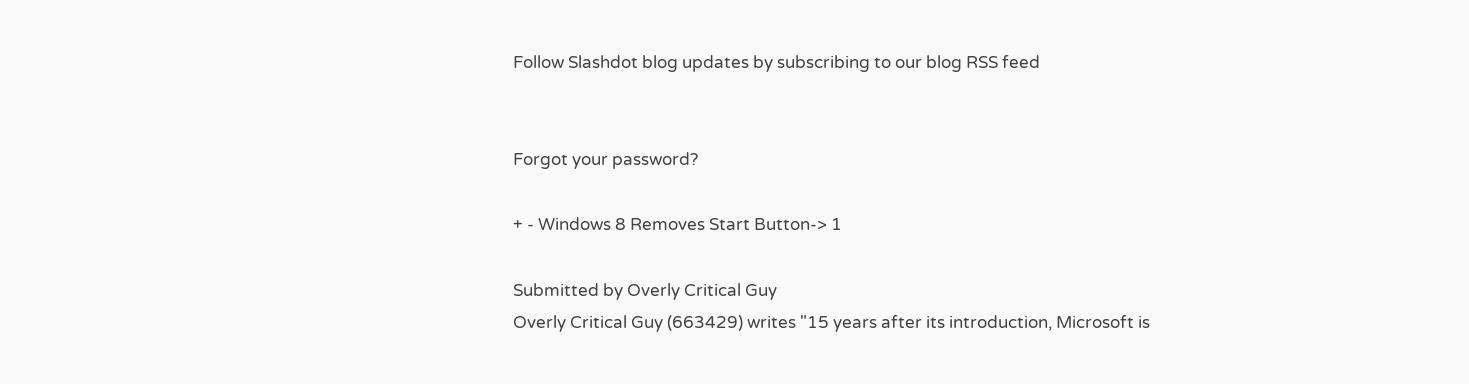Follow Slashdot blog updates by subscribing to our blog RSS feed


Forgot your password?

+ - Windows 8 Removes Start Button-> 1

Submitted by Overly Critical Guy
Overly Critical Guy (663429) writes "15 years after its introduction, Microsoft is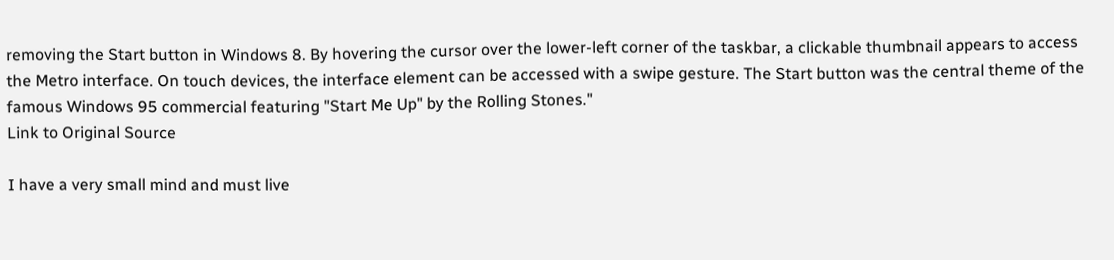removing the Start button in Windows 8. By hovering the cursor over the lower-left corner of the taskbar, a clickable thumbnail appears to access the Metro interface. On touch devices, the interface element can be accessed with a swipe gesture. The Start button was the central theme of the famous Windows 95 commercial featuring "Start Me Up" by the Rolling Stones."
Link to Original Source

I have a very small mind and must live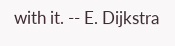with it. -- E. Dijkstra